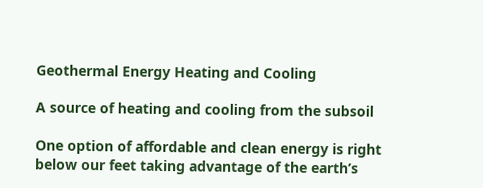Geothermal Energy Heating and Cooling

A source of heating and cooling from the subsoil

One option of affordable and clean energy is right below our feet taking advantage of the earth’s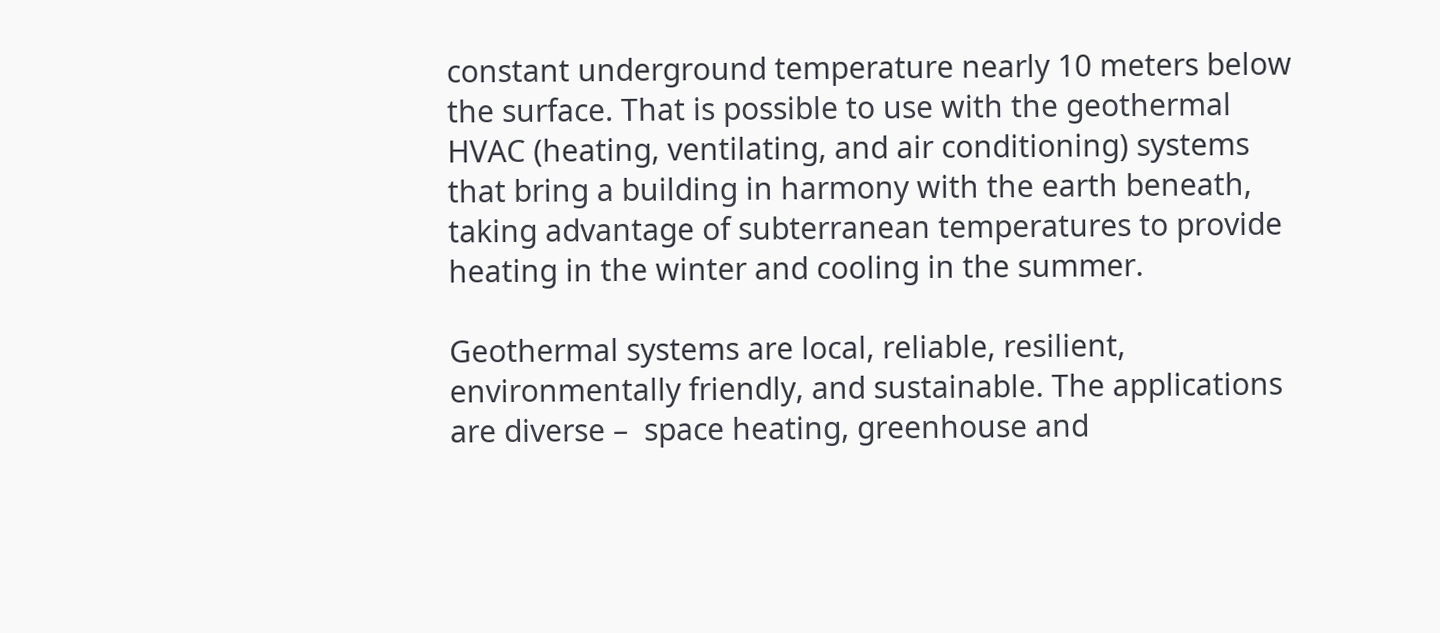constant underground temperature nearly 10 meters below the surface. That is possible to use with the geothermal HVAC (heating, ventilating, and air conditioning) systems that bring a building in harmony with the earth beneath, taking advantage of subterranean temperatures to provide heating in the winter and cooling in the summer.

Geothermal systems are local, reliable, resilient, environmentally friendly, and sustainable. The applications are diverse –  space heating, greenhouse and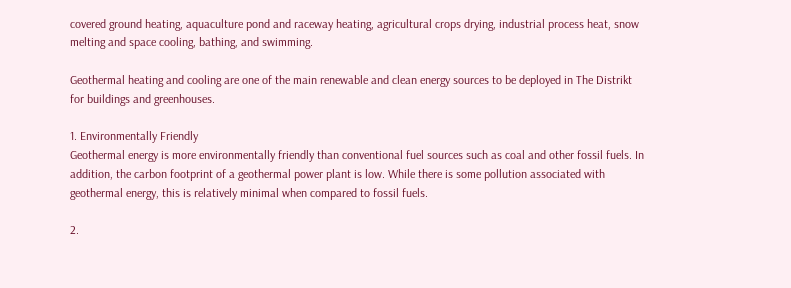covered ground heating, aquaculture pond and raceway heating, agricultural crops drying, industrial process heat, snow melting and space cooling, bathing, and swimming.

Geothermal heating and cooling are one of the main renewable and clean energy sources to be deployed in The Distrikt for buildings and greenhouses.

1. Environmentally Friendly
Geothermal energy is more environmentally friendly than conventional fuel sources such as coal and other fossil fuels. In addition, the carbon footprint of a geothermal power plant is low. While there is some pollution associated with geothermal energy, this is relatively minimal when compared to fossil fuels.

2.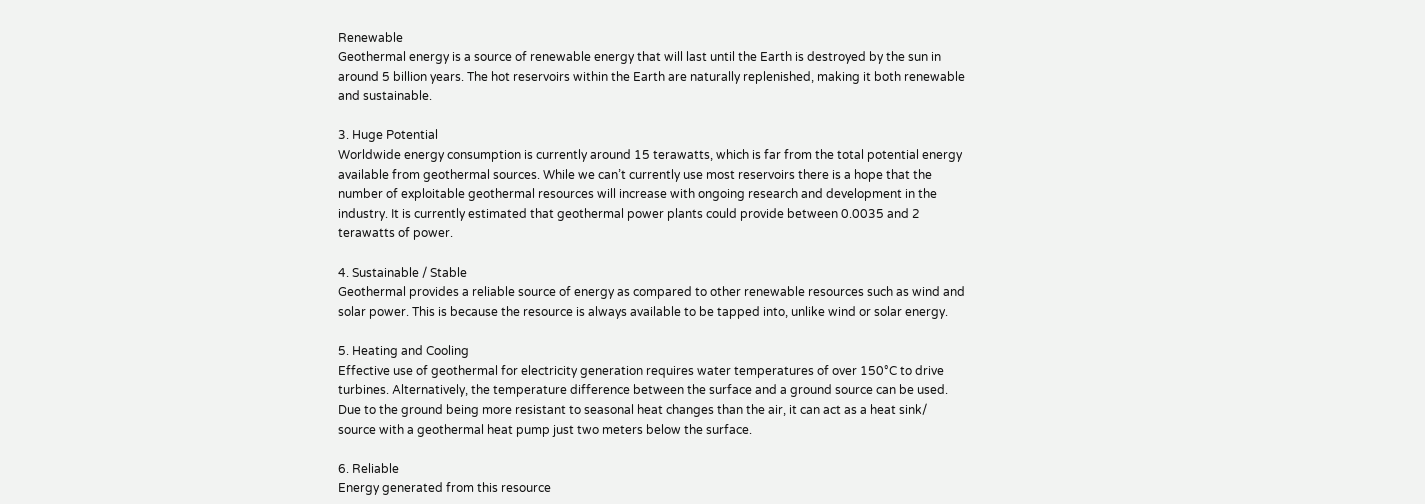Renewable
Geothermal energy is a source of renewable energy that will last until the Earth is destroyed by the sun in around 5 billion years. The hot reservoirs within the Earth are naturally replenished, making it both renewable and sustainable.

3. Huge Potential
Worldwide energy consumption is currently around 15 terawatts, which is far from the total potential energy available from geothermal sources. While we can’t currently use most reservoirs there is a hope that the number of exploitable geothermal resources will increase with ongoing research and development in the industry. It is currently estimated that geothermal power plants could provide between 0.0035 and 2 terawatts of power.

4. Sustainable / Stable
Geothermal provides a reliable source of energy as compared to other renewable resources such as wind and solar power. This is because the resource is always available to be tapped into, unlike wind or solar energy.

5. Heating and Cooling
Effective use of geothermal for electricity generation requires water temperatures of over 150°C to drive turbines. Alternatively, the temperature difference between the surface and a ground source can be used. Due to the ground being more resistant to seasonal heat changes than the air, it can act as a heat sink/ source with a geothermal heat pump just two meters below the surface.

6. Reliable
Energy generated from this resource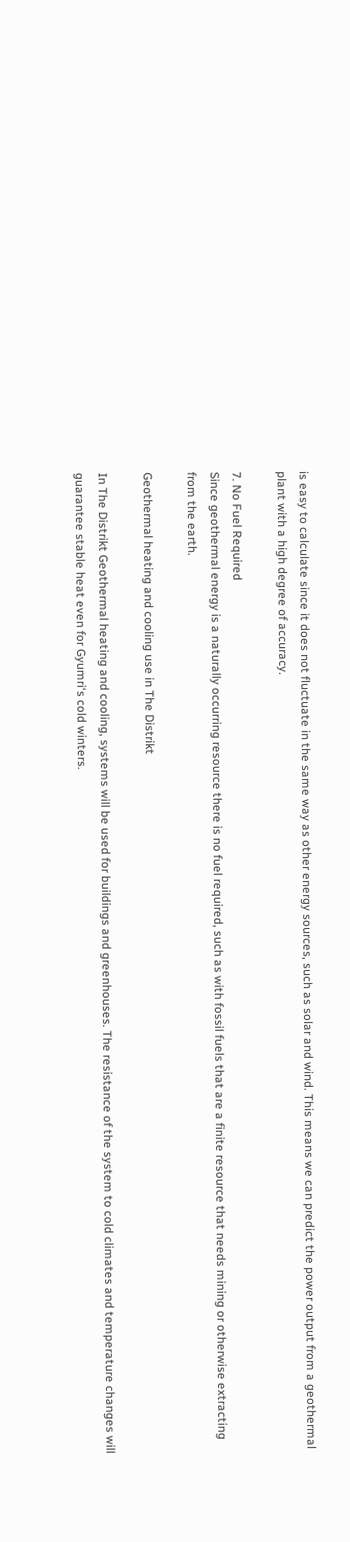is easy to calculate since it does not fluctuate in the same way as other energy sources, such as solar and wind. This means we can predict the power output from a geothermal plant with a high degree of accuracy.

7. No Fuel Required
Since geothermal energy is a naturally occurring resource there is no fuel required, such as with fossil fuels that are a finite resource that needs mining or otherwise extracting from the earth.

Geothermal heating and cooling use in The Distrikt

In The Distrikt Geothermal heating and cooling, systems will be used for buildings and greenhouses. The resistance of the system to cold climates and temperature changes will guarantee stable heat even for Gyumri‘s cold winters.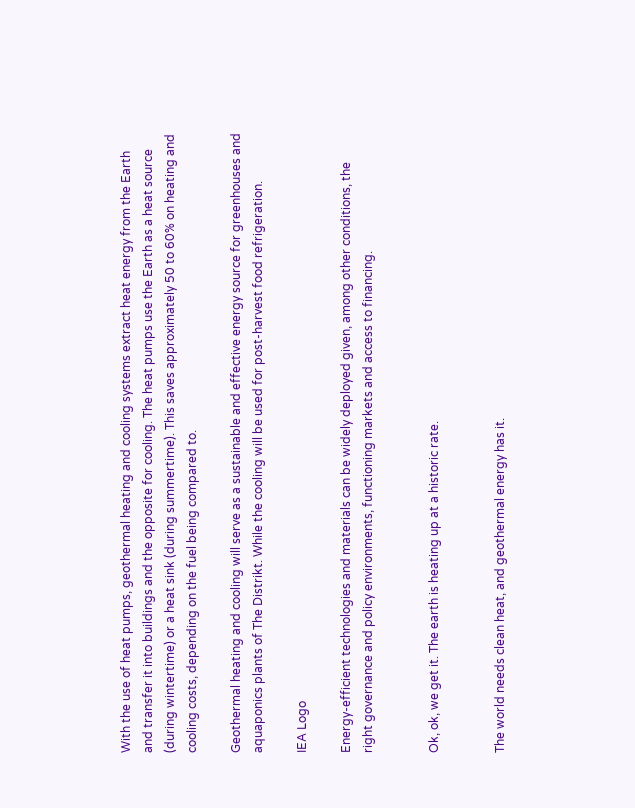With the use of heat pumps, geothermal heating and cooling systems extract heat energy from the Earth and transfer it into buildings and the opposite for cooling. The heat pumps use the Earth as a heat source (during wintertime) or a heat sink (during summertime). This saves approximately 50 to 60% on heating and cooling costs, depending on the fuel being compared to.

Geothermal heating and cooling will serve as a sustainable and effective energy source for greenhouses and aquaponics plants of The Distrikt. While the cooling will be used for post-harvest food refrigeration.

IEA Logo

Energy-efficient technologies and materials can be widely deployed given, among other conditions, the right governance and policy environments, functioning markets and access to financing.


Ok, ok, we get it. The earth is heating up at a historic rate.


The world needs clean heat, and geothermal energy has it.